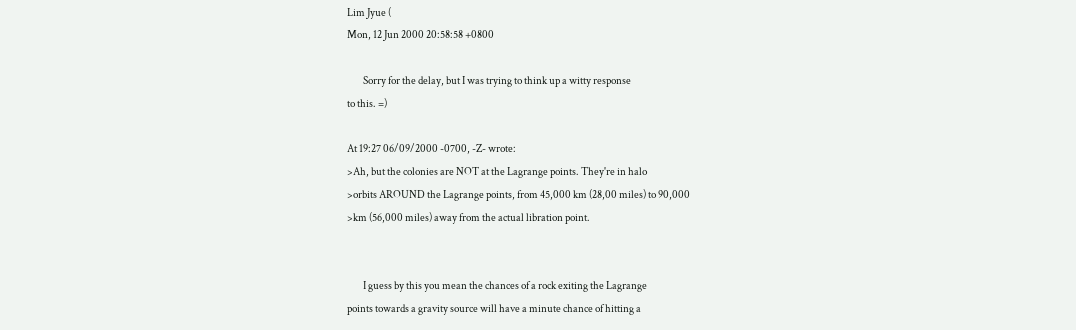Lim Jyue (
Mon, 12 Jun 2000 20:58:58 +0800

        Sorry for the delay, but I was trying to think up a witty response
to this. =)

At 19:27 06/09/2000 -0700, -Z- wrote:
>Ah, but the colonies are NOT at the Lagrange points. They're in halo
>orbits AROUND the Lagrange points, from 45,000 km (28,00 miles) to 90,000
>km (56,000 miles) away from the actual libration point.


        I guess by this you mean the chances of a rock exiting the Lagrange
points towards a gravity source will have a minute chance of hitting a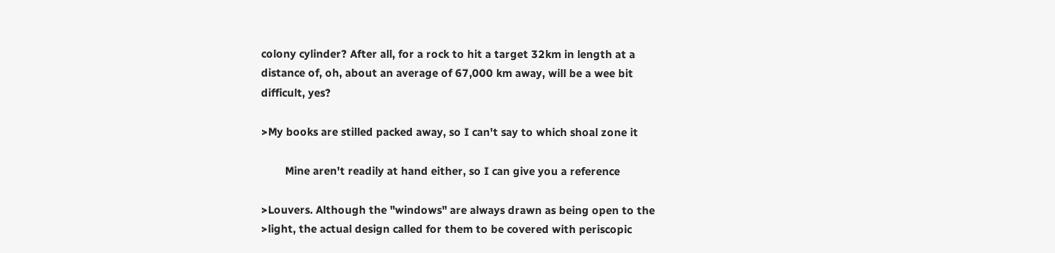colony cylinder? After all, for a rock to hit a target 32km in length at a
distance of, oh, about an average of 67,000 km away, will be a wee bit
difficult, yes?

>My books are stilled packed away, so I can't say to which shoal zone it

        Mine aren't readily at hand either, so I can give you a reference

>Louvers. Although the "windows" are always drawn as being open to the
>light, the actual design called for them to be covered with periscopic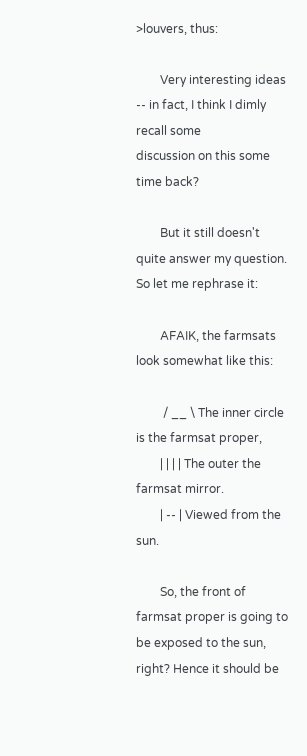>louvers, thus:

        Very interesting ideas -- in fact, I think I dimly recall some
discussion on this some time back?

        But it still doesn't quite answer my question. So let me rephrase it:

        AFAIK, the farmsats look somewhat like this:

         / __ \ The inner circle is the farmsat proper,
        | | | | The outer the farmsat mirror.
        | -- | Viewed from the sun.

        So, the front of farmsat proper is going to be exposed to the sun,
right? Hence it should be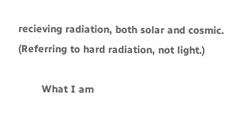recieving radiation, both solar and cosmic.
(Referring to hard radiation, not light.)

        What I am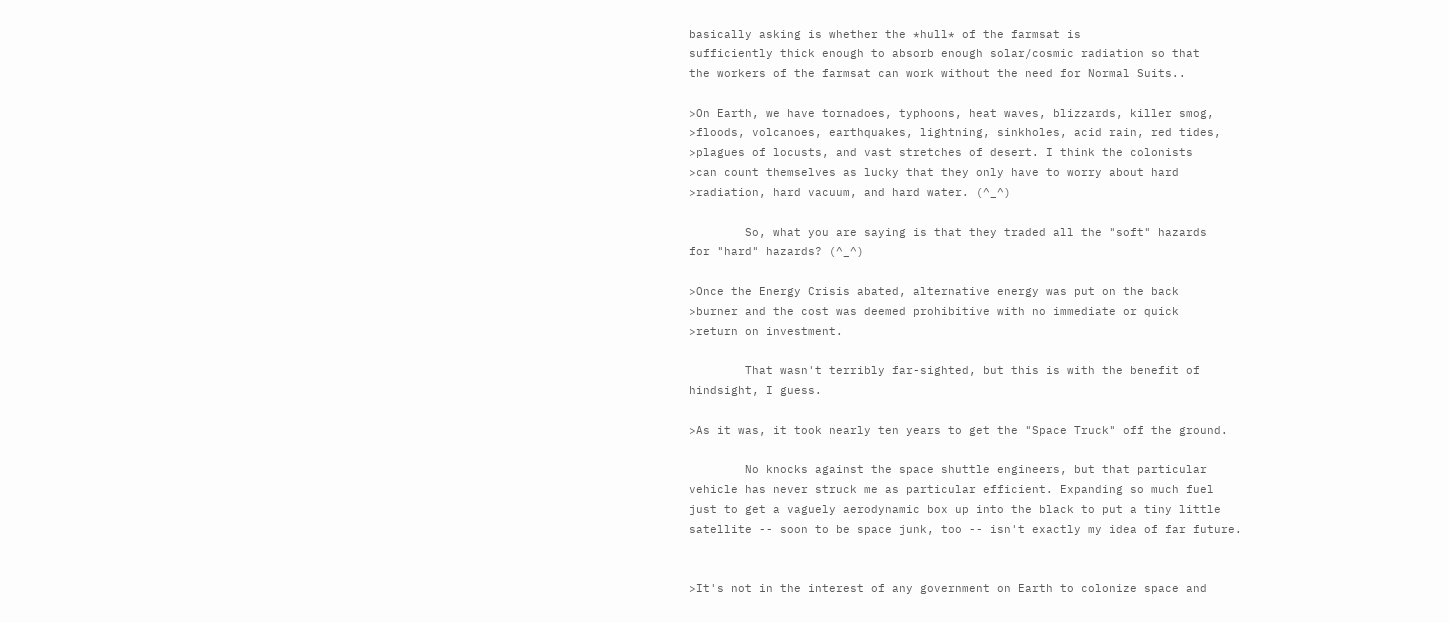basically asking is whether the *hull* of the farmsat is
sufficiently thick enough to absorb enough solar/cosmic radiation so that
the workers of the farmsat can work without the need for Normal Suits..

>On Earth, we have tornadoes, typhoons, heat waves, blizzards, killer smog,
>floods, volcanoes, earthquakes, lightning, sinkholes, acid rain, red tides,
>plagues of locusts, and vast stretches of desert. I think the colonists
>can count themselves as lucky that they only have to worry about hard
>radiation, hard vacuum, and hard water. (^_^)

        So, what you are saying is that they traded all the "soft" hazards
for "hard" hazards? (^_^)

>Once the Energy Crisis abated, alternative energy was put on the back
>burner and the cost was deemed prohibitive with no immediate or quick
>return on investment.

        That wasn't terribly far-sighted, but this is with the benefit of
hindsight, I guess.

>As it was, it took nearly ten years to get the "Space Truck" off the ground.

        No knocks against the space shuttle engineers, but that particular
vehicle has never struck me as particular efficient. Expanding so much fuel
just to get a vaguely aerodynamic box up into the black to put a tiny little
satellite -- soon to be space junk, too -- isn't exactly my idea of far future.


>It's not in the interest of any government on Earth to colonize space and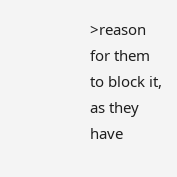>reason for them to block it, as they have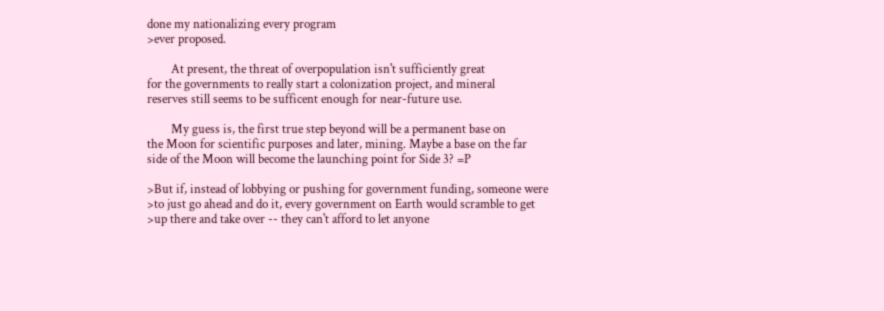done my nationalizing every program
>ever proposed.

        At present, the threat of overpopulation isn't sufficiently great
for the governments to really start a colonization project, and mineral
reserves still seems to be sufficent enough for near-future use.

        My guess is, the first true step beyond will be a permanent base on
the Moon for scientific purposes and later, mining. Maybe a base on the far
side of the Moon will become the launching point for Side 3? =P

>But if, instead of lobbying or pushing for government funding, someone were
>to just go ahead and do it, every government on Earth would scramble to get
>up there and take over -- they can't afford to let anyone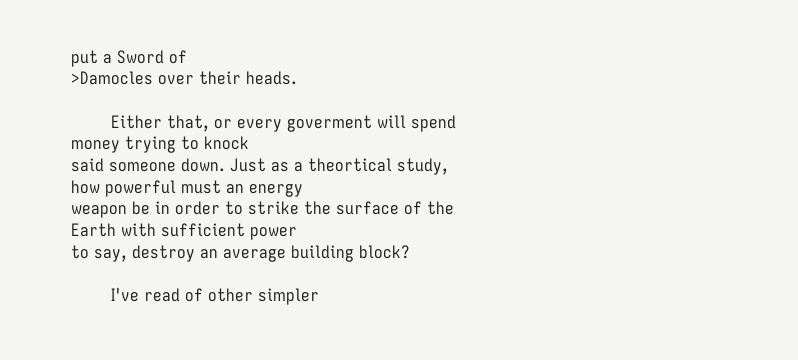put a Sword of
>Damocles over their heads.

        Either that, or every goverment will spend money trying to knock
said someone down. Just as a theortical study, how powerful must an energy
weapon be in order to strike the surface of the Earth with sufficient power
to say, destroy an average building block?

        I've read of other simpler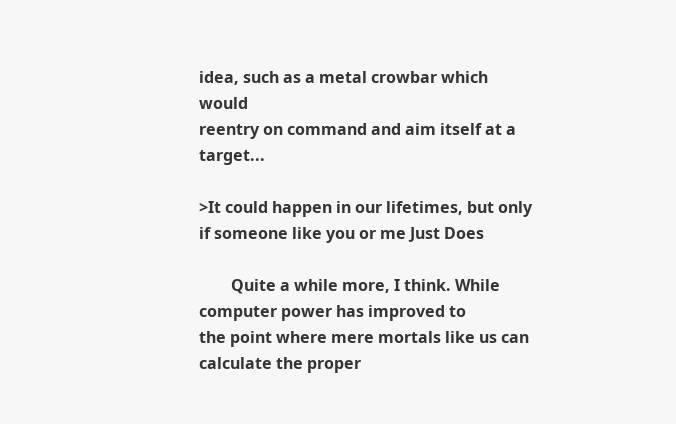idea, such as a metal crowbar which would
reentry on command and aim itself at a target...

>It could happen in our lifetimes, but only if someone like you or me Just Does

        Quite a while more, I think. While computer power has improved to
the point where mere mortals like us can calculate the proper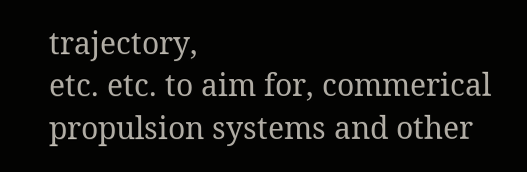trajectory,
etc. etc. to aim for, commerical propulsion systems and other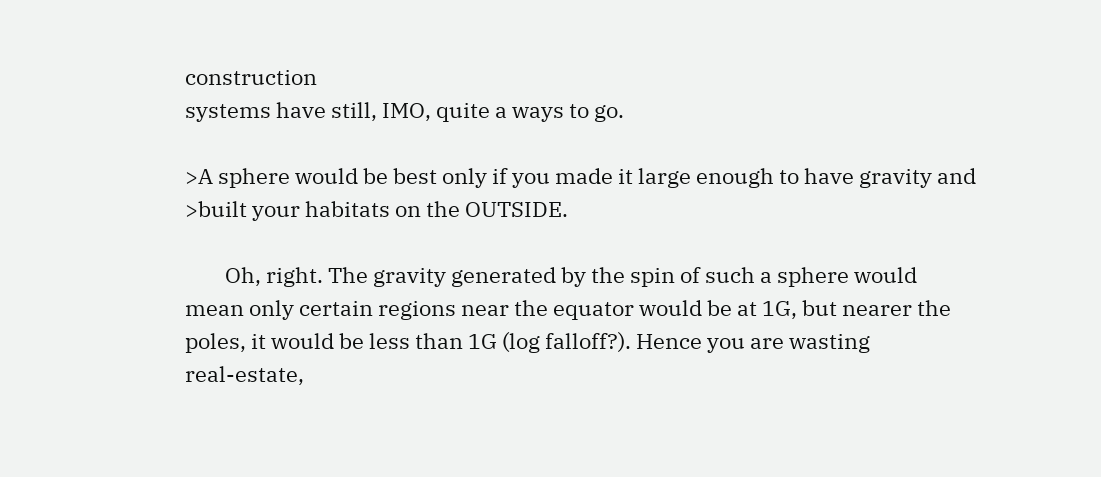construction
systems have still, IMO, quite a ways to go.

>A sphere would be best only if you made it large enough to have gravity and
>built your habitats on the OUTSIDE.

        Oh, right. The gravity generated by the spin of such a sphere would
mean only certain regions near the equator would be at 1G, but nearer the
poles, it would be less than 1G (log falloff?). Hence you are wasting
real-estate,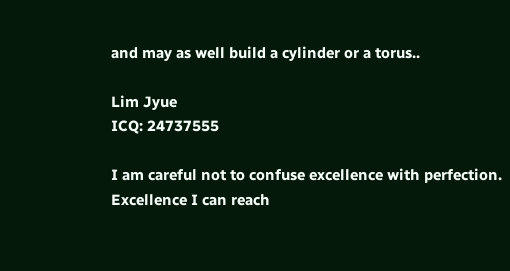and may as well build a cylinder or a torus..

Lim Jyue
ICQ: 24737555

I am careful not to confuse excellence with perfection.
Excellence I can reach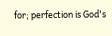for; perfection is God's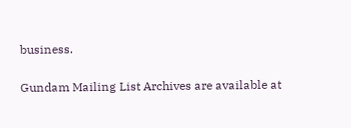business.

Gundam Mailing List Archives are available at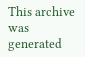This archive was generated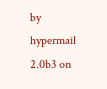by hypermail 2.0b3 on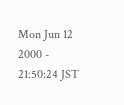Mon Jun 12 2000 - 21:50:24 JST